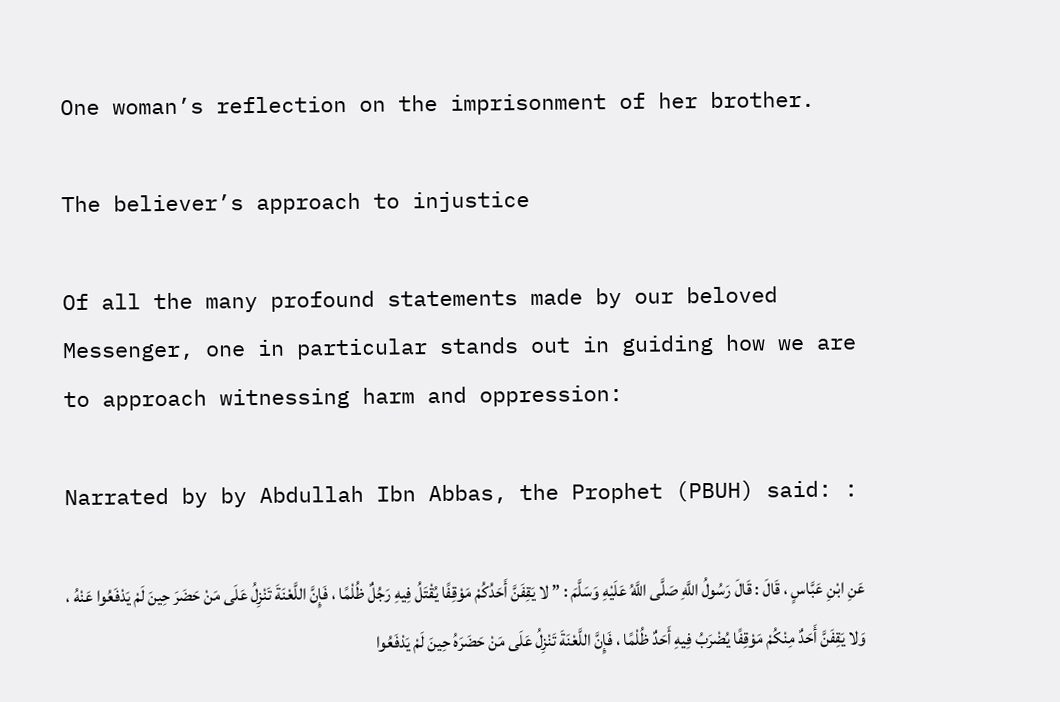One woman’s reflection on the imprisonment of her brother.

The believer’s approach to injustice

Of all the many profound statements made by our beloved Messenger, one in particular stands out in guiding how we are to approach witnessing harm and oppression:

Narrated by by Abdullah Ibn Abbas, the Prophet (PBUH) said: :

عَنِ ابْنِ عَبَّاسٍ ، قَالَ : قَالَ رَسُولُ اللَّهِ صَلَّى اللَّهُ عَلَيْهِ وَسَلَّمَ : ” لا يَقِفَنَّ أَحَدُكُمْ مَوْقِفًا يُقْتَلُ فِيهِ رَجُلٌ ظُلْمًا ، فَإِنَّ اللَّعْنَةَ تَنْزِلُ عَلَى مَنْ حَضَرَ حِينَ لَمْ يَدْفَعُوا عَنْهُ ، وَلا يَقِفَنَّ أَحَدٌ مِنْكُمْ مَوْقِفًا يُضْرَبُ فِيهِ أَحَدٌ ظُلْمًا ، فَإِنَّ اللَّعْنَةَ تَنْزِلُ عَلَى مَنْ حَضَرَهُ حِينَ لَمْ يَدْفَعُوا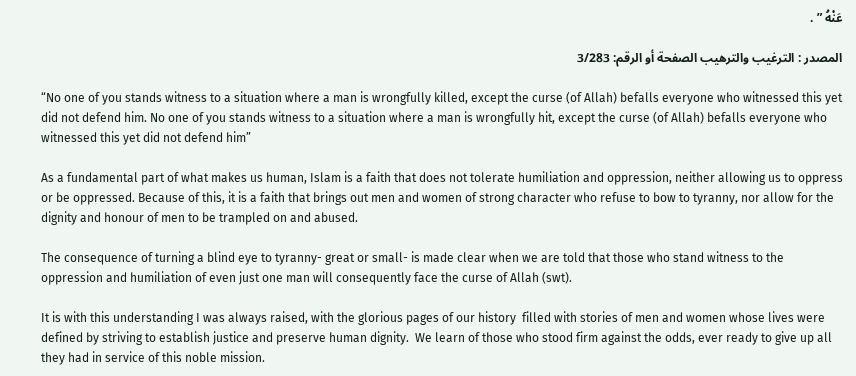عَنْهُ ” .

المصدر : الترغيب والترهيب الصفحة أو الرقم: 3/283

“No one of you stands witness to a situation where a man is wrongfully killed, except the curse (of Allah) befalls everyone who witnessed this yet did not defend him. No one of you stands witness to a situation where a man is wrongfully hit, except the curse (of Allah) befalls everyone who witnessed this yet did not defend him”

As a fundamental part of what makes us human, Islam is a faith that does not tolerate humiliation and oppression, neither allowing us to oppress or be oppressed. Because of this, it is a faith that brings out men and women of strong character who refuse to bow to tyranny, nor allow for the dignity and honour of men to be trampled on and abused.

The consequence of turning a blind eye to tyranny- great or small- is made clear when we are told that those who stand witness to the oppression and humiliation of even just one man will consequently face the curse of Allah (swt).

It is with this understanding I was always raised, with the glorious pages of our history  filled with stories of men and women whose lives were defined by striving to establish justice and preserve human dignity.  We learn of those who stood firm against the odds, ever ready to give up all they had in service of this noble mission.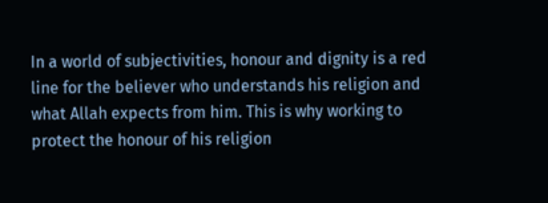In a world of subjectivities, honour and dignity is a red line for the believer who understands his religion and what Allah expects from him. This is why working to protect the honour of his religion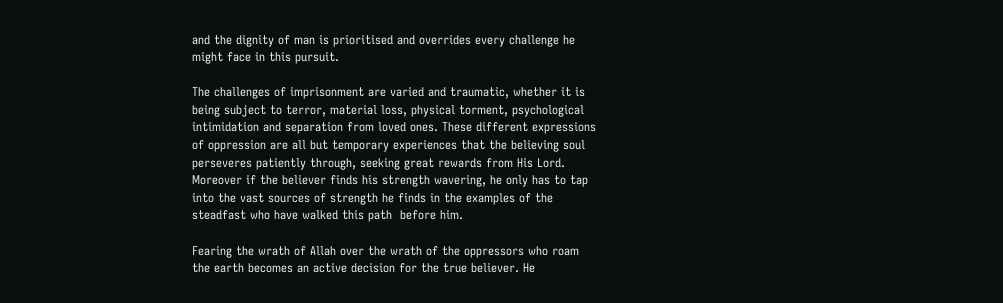and the dignity of man is prioritised and overrides every challenge he might face in this pursuit.

The challenges of imprisonment are varied and traumatic, whether it is being subject to terror, material loss, physical torment, psychological intimidation and separation from loved ones. These different expressions of oppression are all but temporary experiences that the believing soul perseveres patiently through, seeking great rewards from His Lord. Moreover if the believer finds his strength wavering, he only has to tap into the vast sources of strength he finds in the examples of the steadfast who have walked this path  before him.

Fearing the wrath of Allah over the wrath of the oppressors who roam the earth becomes an active decision for the true believer. He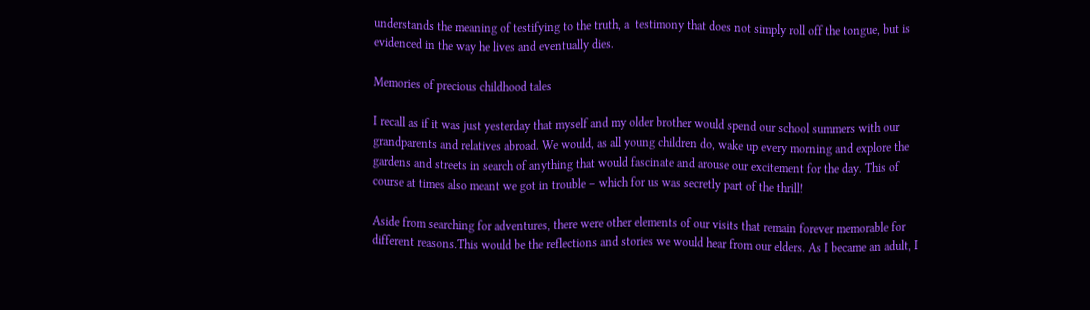understands the meaning of testifying to the truth, a  testimony that does not simply roll off the tongue, but is evidenced in the way he lives and eventually dies.

Memories of precious childhood tales

I recall as if it was just yesterday that myself and my older brother would spend our school summers with our grandparents and relatives abroad. We would, as all young children do, wake up every morning and explore the gardens and streets in search of anything that would fascinate and arouse our excitement for the day. This of course at times also meant we got in trouble – which for us was secretly part of the thrill!

Aside from searching for adventures, there were other elements of our visits that remain forever memorable for different reasons.This would be the reflections and stories we would hear from our elders. As I became an adult, I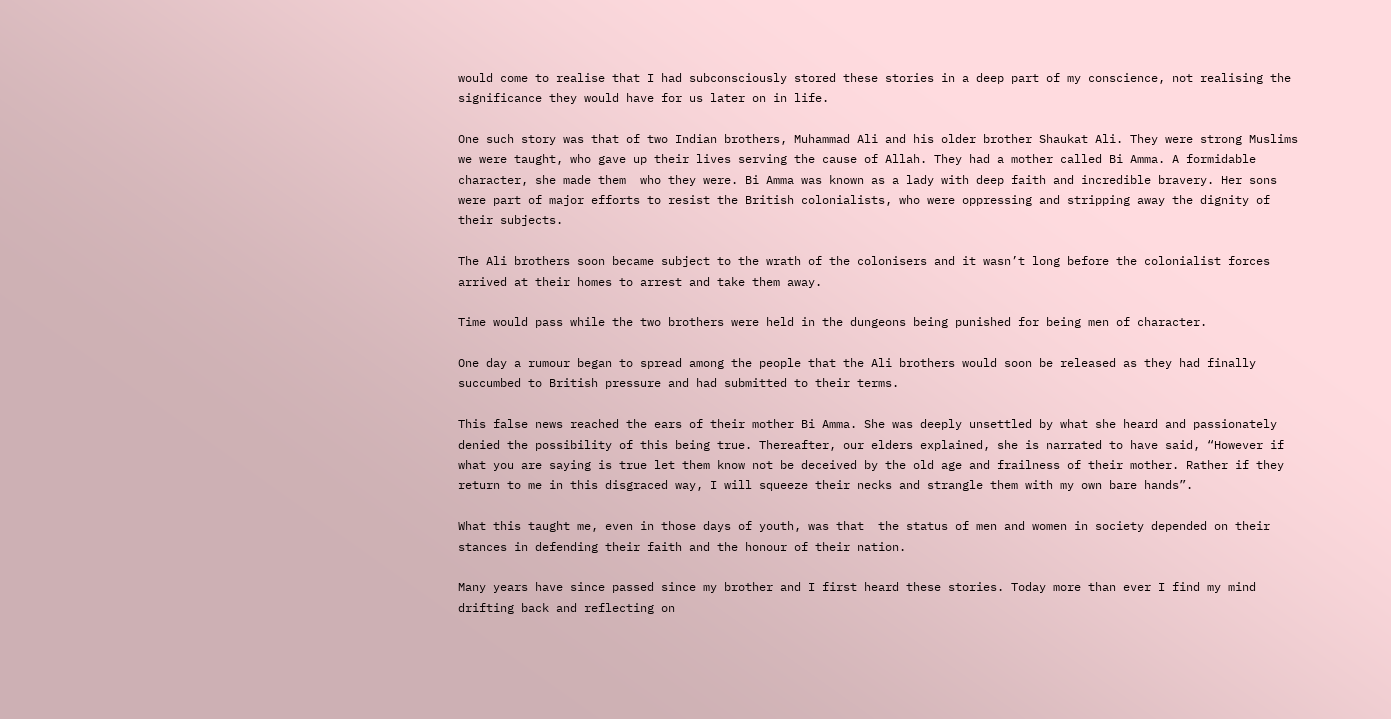would come to realise that I had subconsciously stored these stories in a deep part of my conscience, not realising the significance they would have for us later on in life.

One such story was that of two Indian brothers, Muhammad Ali and his older brother Shaukat Ali. They were strong Muslims we were taught, who gave up their lives serving the cause of Allah. They had a mother called Bi Amma. A formidable character, she made them  who they were. Bi Amma was known as a lady with deep faith and incredible bravery. Her sons were part of major efforts to resist the British colonialists, who were oppressing and stripping away the dignity of their subjects.

The Ali brothers soon became subject to the wrath of the colonisers and it wasn’t long before the colonialist forces arrived at their homes to arrest and take them away.

Time would pass while the two brothers were held in the dungeons being punished for being men of character.

One day a rumour began to spread among the people that the Ali brothers would soon be released as they had finally succumbed to British pressure and had submitted to their terms.

This false news reached the ears of their mother Bi Amma. She was deeply unsettled by what she heard and passionately denied the possibility of this being true. Thereafter, our elders explained, she is narrated to have said, “However if what you are saying is true let them know not be deceived by the old age and frailness of their mother. Rather if they return to me in this disgraced way, I will squeeze their necks and strangle them with my own bare hands”.

What this taught me, even in those days of youth, was that  the status of men and women in society depended on their stances in defending their faith and the honour of their nation.

Many years have since passed since my brother and I first heard these stories. Today more than ever I find my mind drifting back and reflecting on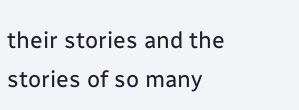their stories and the stories of so many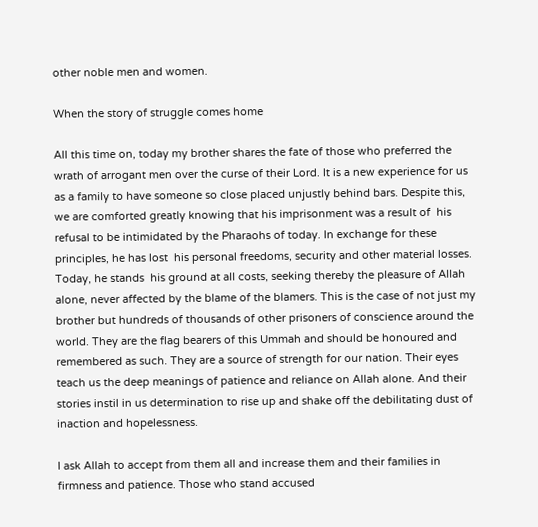other noble men and women.

When the story of struggle comes home

All this time on, today my brother shares the fate of those who preferred the wrath of arrogant men over the curse of their Lord. It is a new experience for us as a family to have someone so close placed unjustly behind bars. Despite this,  we are comforted greatly knowing that his imprisonment was a result of  his refusal to be intimidated by the Pharaohs of today. In exchange for these principles, he has lost  his personal freedoms, security and other material losses. Today, he stands  his ground at all costs, seeking thereby the pleasure of Allah alone, never affected by the blame of the blamers. This is the case of not just my brother but hundreds of thousands of other prisoners of conscience around the world. They are the flag bearers of this Ummah and should be honoured and remembered as such. They are a source of strength for our nation. Their eyes teach us the deep meanings of patience and reliance on Allah alone. And their stories instil in us determination to rise up and shake off the debilitating dust of inaction and hopelessness.

I ask Allah to accept from them all and increase them and their families in firmness and patience. Those who stand accused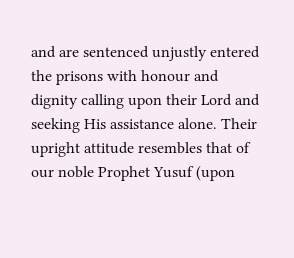and are sentenced unjustly entered the prisons with honour and dignity calling upon their Lord and seeking His assistance alone. Their upright attitude resembles that of our noble Prophet Yusuf (upon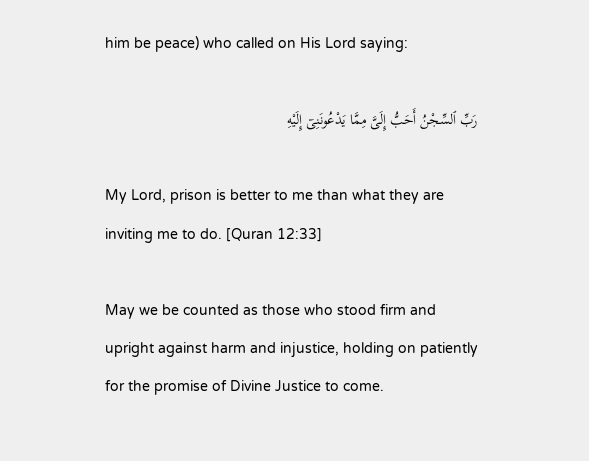him be peace) who called on His Lord saying:

رَبِّ ٱلسِّجْنُ أَحَبُّ إِلَىَّ مِمَّا يَدْعُونَنِىٓ إِلَيْهِ

My Lord, prison is better to me than what they are inviting me to do. [Quran 12:33]

May we be counted as those who stood firm and upright against harm and injustice, holding on patiently for the promise of Divine Justice to come.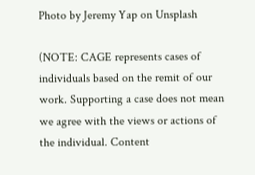Photo by Jeremy Yap on Unsplash

(NOTE: CAGE represents cases of individuals based on the remit of our work. Supporting a case does not mean we agree with the views or actions of the individual. Content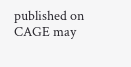published on CAGE may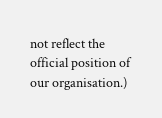not reflect the official position of our organisation.)